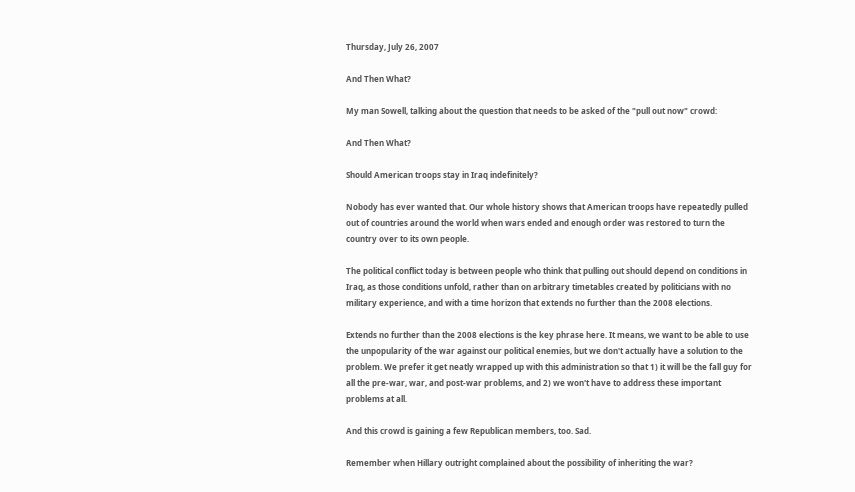Thursday, July 26, 2007

And Then What?

My man Sowell, talking about the question that needs to be asked of the "pull out now" crowd:

And Then What?

Should American troops stay in Iraq indefinitely?

Nobody has ever wanted that. Our whole history shows that American troops have repeatedly pulled out of countries around the world when wars ended and enough order was restored to turn the country over to its own people.

The political conflict today is between people who think that pulling out should depend on conditions in Iraq, as those conditions unfold, rather than on arbitrary timetables created by politicians with no military experience, and with a time horizon that extends no further than the 2008 elections.

Extends no further than the 2008 elections is the key phrase here. It means, we want to be able to use the unpopularity of the war against our political enemies, but we don't actually have a solution to the problem. We prefer it get neatly wrapped up with this administration so that 1) it will be the fall guy for all the pre-war, war, and post-war problems, and 2) we won't have to address these important problems at all.

And this crowd is gaining a few Republican members, too. Sad.

Remember when Hillary outright complained about the possibility of inheriting the war?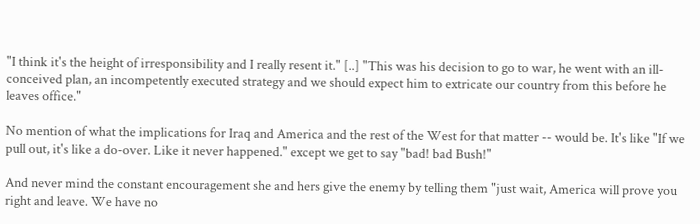"I think it's the height of irresponsibility and I really resent it." [..] "This was his decision to go to war, he went with an ill-conceived plan, an incompetently executed strategy and we should expect him to extricate our country from this before he leaves office."

No mention of what the implications for Iraq and America and the rest of the West for that matter -- would be. It's like "If we pull out, it's like a do-over. Like it never happened." except we get to say "bad! bad Bush!"

And never mind the constant encouragement she and hers give the enemy by telling them "just wait, America will prove you right and leave. We have no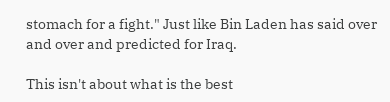stomach for a fight." Just like Bin Laden has said over and over and predicted for Iraq.

This isn't about what is the best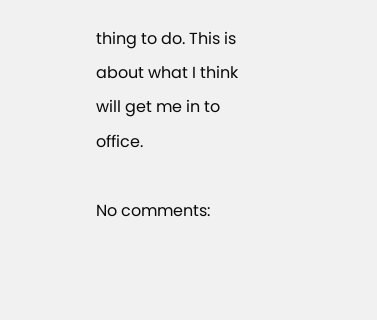thing to do. This is about what I think will get me in to office.

No comments: